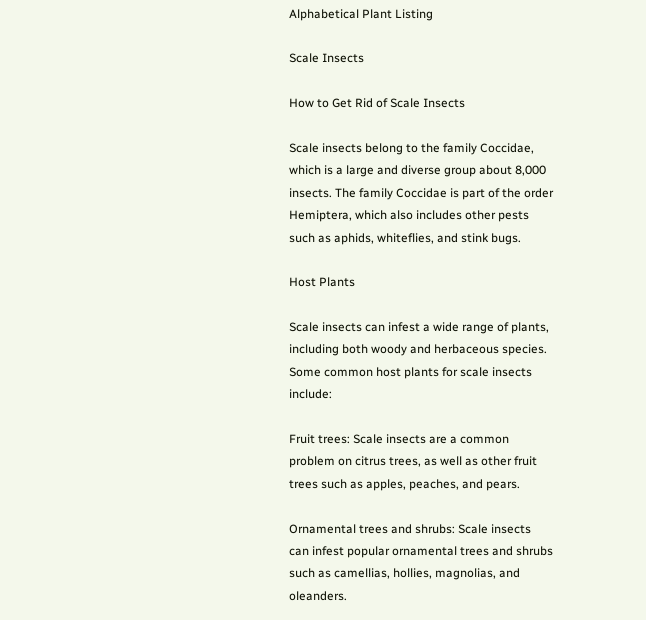Alphabetical Plant Listing

Scale Insects

How to Get Rid of Scale Insects

Scale insects belong to the family Coccidae, which is a large and diverse group about 8,000 insects. The family Coccidae is part of the order Hemiptera, which also includes other pests such as aphids, whiteflies, and stink bugs.

Host Plants

Scale insects can infest a wide range of plants, including both woody and herbaceous species. Some common host plants for scale insects include:

Fruit trees: Scale insects are a common problem on citrus trees, as well as other fruit trees such as apples, peaches, and pears.

Ornamental trees and shrubs: Scale insects can infest popular ornamental trees and shrubs such as camellias, hollies, magnolias, and oleanders.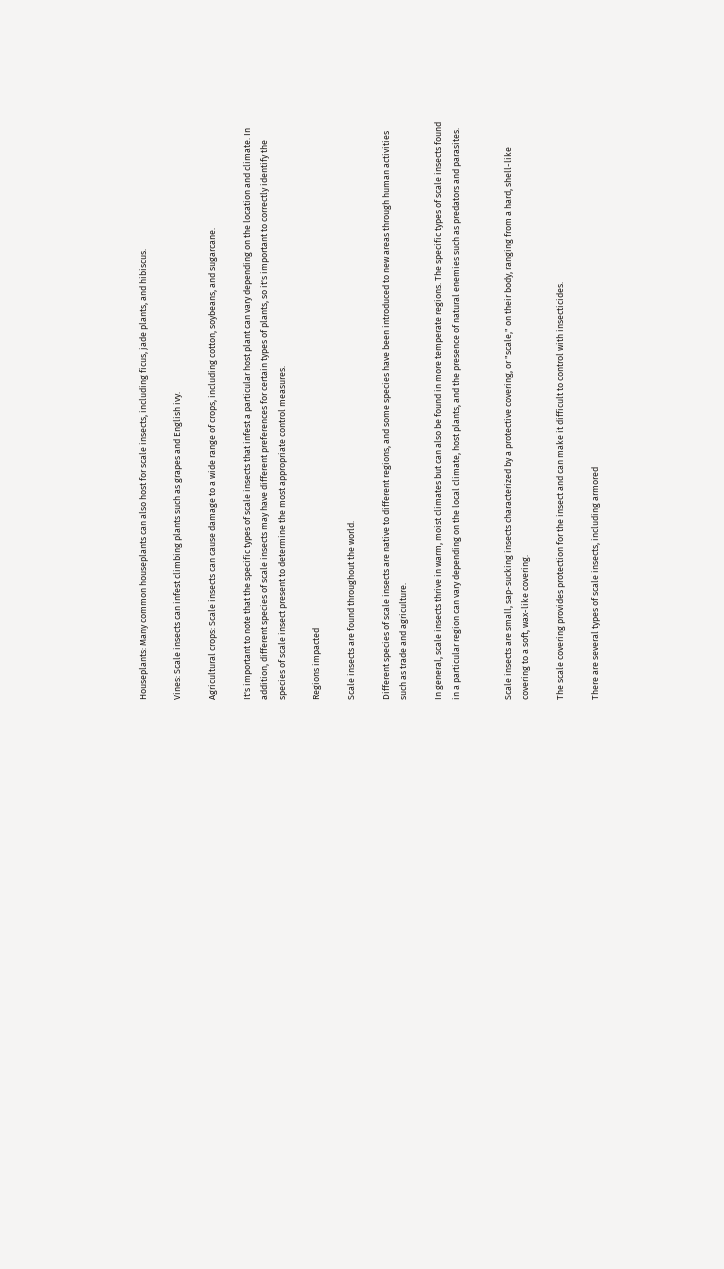Houseplants: Many common houseplants can also host for scale insects, including ficus, jade plants, and hibiscus.

Vines: Scale insects can infest climbing plants such as grapes and English ivy.

Agricultural crops: Scale insects can cause damage to a wide range of crops, including cotton, soybeans, and sugarcane.

It's important to note that the specific types of scale insects that infest a particular host plant can vary depending on the location and climate. In addition, different species of scale insects may have different preferences for certain types of plants, so it's important to correctly identify the species of scale insect present to determine the most appropriate control measures.

Regions impacted

Scale insects are found throughout the world.

Different species of scale insects are native to different regions, and some species have been introduced to new areas through human activities such as trade and agriculture.

In general, scale insects thrive in warm, moist climates but can also be found in more temperate regions. The specific types of scale insects found in a particular region can vary depending on the local climate, host plants, and the presence of natural enemies such as predators and parasites.


Scale insects are small, sap-sucking insects characterized by a protective covering, or "scale," on their body, ranging from a hard, shell-like covering to a soft, wax-like covering.

The scale covering provides protection for the insect and can make it difficult to control with insecticides.

There are several types of scale insects, including armored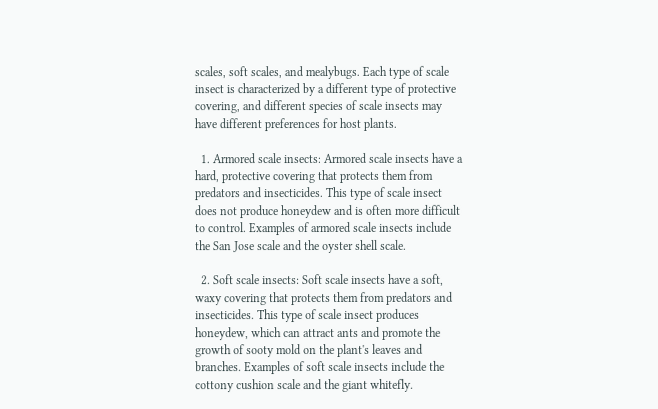scales, soft scales, and mealybugs. Each type of scale insect is characterized by a different type of protective covering, and different species of scale insects may have different preferences for host plants.

  1. Armored scale insects: Armored scale insects have a hard, protective covering that protects them from predators and insecticides. This type of scale insect does not produce honeydew and is often more difficult to control. Examples of armored scale insects include the San Jose scale and the oyster shell scale.

  2. Soft scale insects: Soft scale insects have a soft, waxy covering that protects them from predators and insecticides. This type of scale insect produces honeydew, which can attract ants and promote the growth of sooty mold on the plant's leaves and branches. Examples of soft scale insects include the cottony cushion scale and the giant whitefly.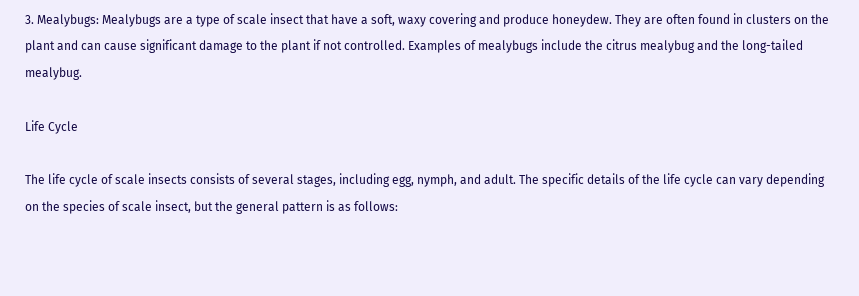3. Mealybugs: Mealybugs are a type of scale insect that have a soft, waxy covering and produce honeydew. They are often found in clusters on the plant and can cause significant damage to the plant if not controlled. Examples of mealybugs include the citrus mealybug and the long-tailed mealybug.

Life Cycle

The life cycle of scale insects consists of several stages, including egg, nymph, and adult. The specific details of the life cycle can vary depending on the species of scale insect, but the general pattern is as follows: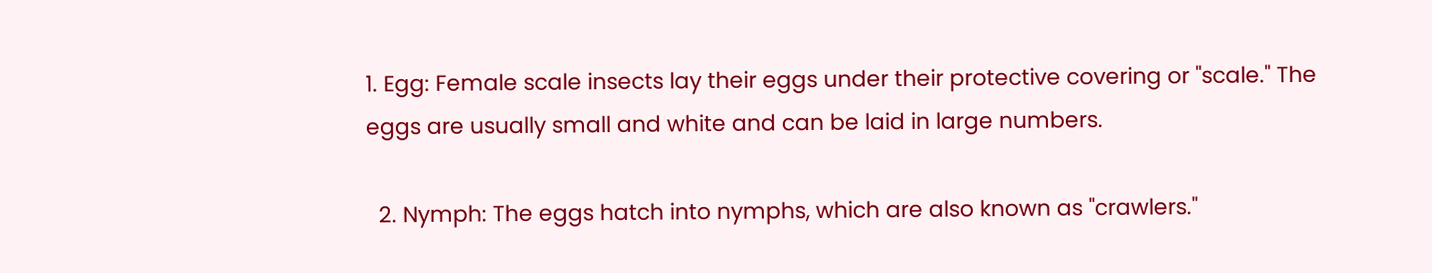1. Egg: Female scale insects lay their eggs under their protective covering or "scale." The eggs are usually small and white and can be laid in large numbers.

  2. Nymph: The eggs hatch into nymphs, which are also known as "crawlers."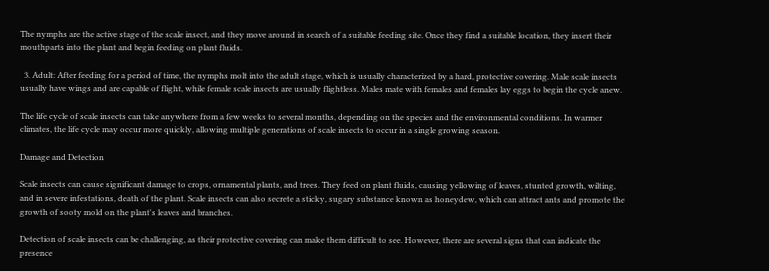The nymphs are the active stage of the scale insect, and they move around in search of a suitable feeding site. Once they find a suitable location, they insert their mouthparts into the plant and begin feeding on plant fluids.

  3. Adult: After feeding for a period of time, the nymphs molt into the adult stage, which is usually characterized by a hard, protective covering. Male scale insects usually have wings and are capable of flight, while female scale insects are usually flightless. Males mate with females and females lay eggs to begin the cycle anew.

The life cycle of scale insects can take anywhere from a few weeks to several months, depending on the species and the environmental conditions. In warmer climates, the life cycle may occur more quickly, allowing multiple generations of scale insects to occur in a single growing season.

Damage and Detection

Scale insects can cause significant damage to crops, ornamental plants, and trees. They feed on plant fluids, causing yellowing of leaves, stunted growth, wilting, and in severe infestations, death of the plant. Scale insects can also secrete a sticky, sugary substance known as honeydew, which can attract ants and promote the growth of sooty mold on the plant's leaves and branches.

Detection of scale insects can be challenging, as their protective covering can make them difficult to see. However, there are several signs that can indicate the presence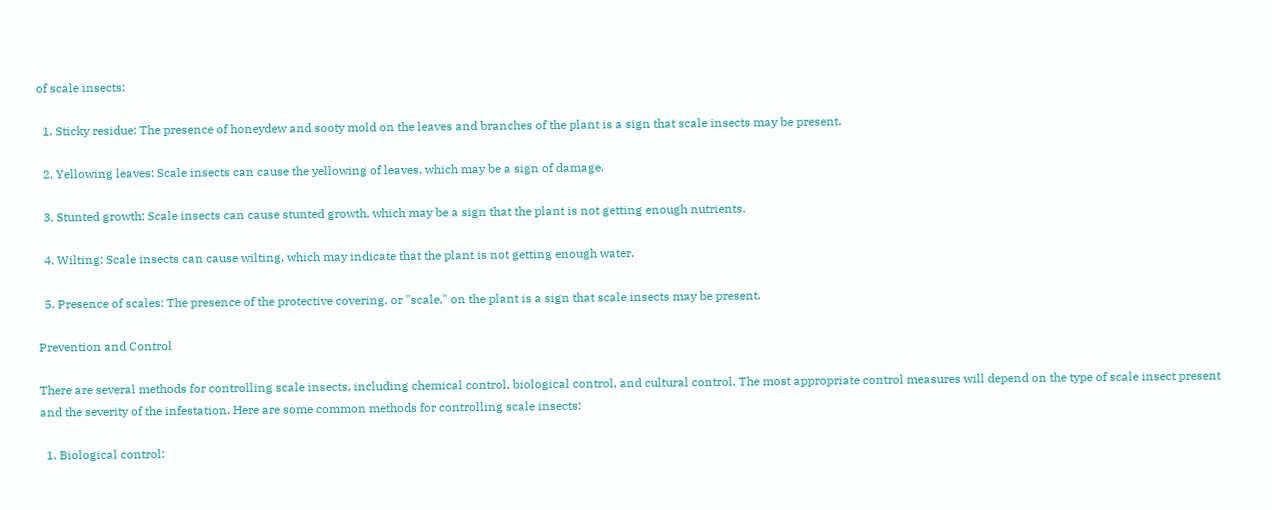of scale insects:

  1. Sticky residue: The presence of honeydew and sooty mold on the leaves and branches of the plant is a sign that scale insects may be present.

  2. Yellowing leaves: Scale insects can cause the yellowing of leaves, which may be a sign of damage.

  3. Stunted growth: Scale insects can cause stunted growth, which may be a sign that the plant is not getting enough nutrients.

  4. Wilting: Scale insects can cause wilting, which may indicate that the plant is not getting enough water.

  5. Presence of scales: The presence of the protective covering, or "scale," on the plant is a sign that scale insects may be present.

Prevention and Control

There are several methods for controlling scale insects, including chemical control, biological control, and cultural control. The most appropriate control measures will depend on the type of scale insect present and the severity of the infestation. Here are some common methods for controlling scale insects:

  1. Biological control: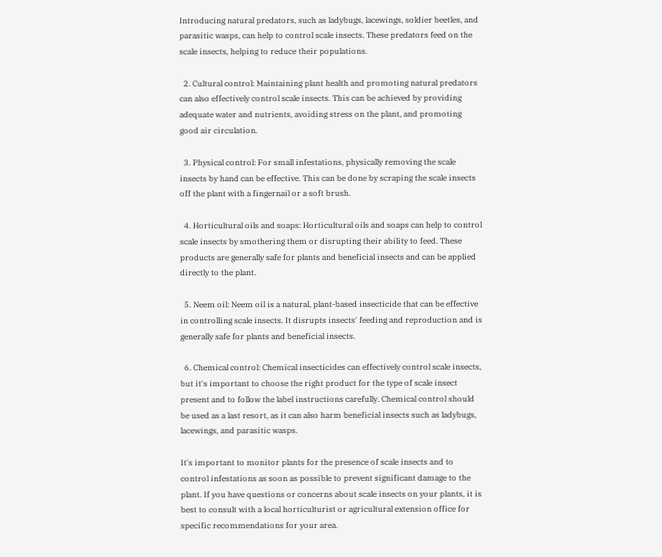Introducing natural predators, such as ladybugs, lacewings, soldier beetles, and parasitic wasps, can help to control scale insects. These predators feed on the scale insects, helping to reduce their populations.

  2. Cultural control: Maintaining plant health and promoting natural predators can also effectively control scale insects. This can be achieved by providing adequate water and nutrients, avoiding stress on the plant, and promoting good air circulation.

  3. Physical control: For small infestations, physically removing the scale insects by hand can be effective. This can be done by scraping the scale insects off the plant with a fingernail or a soft brush.

  4. Horticultural oils and soaps: Horticultural oils and soaps can help to control scale insects by smothering them or disrupting their ability to feed. These products are generally safe for plants and beneficial insects and can be applied directly to the plant.

  5. Neem oil: Neem oil is a natural, plant-based insecticide that can be effective in controlling scale insects. It disrupts insects' feeding and reproduction and is generally safe for plants and beneficial insects.

  6. Chemical control: Chemical insecticides can effectively control scale insects, but it's important to choose the right product for the type of scale insect present and to follow the label instructions carefully. Chemical control should be used as a last resort, as it can also harm beneficial insects such as ladybugs, lacewings, and parasitic wasps.

It's important to monitor plants for the presence of scale insects and to control infestations as soon as possible to prevent significant damage to the plant. If you have questions or concerns about scale insects on your plants, it is best to consult with a local horticulturist or agricultural extension office for specific recommendations for your area.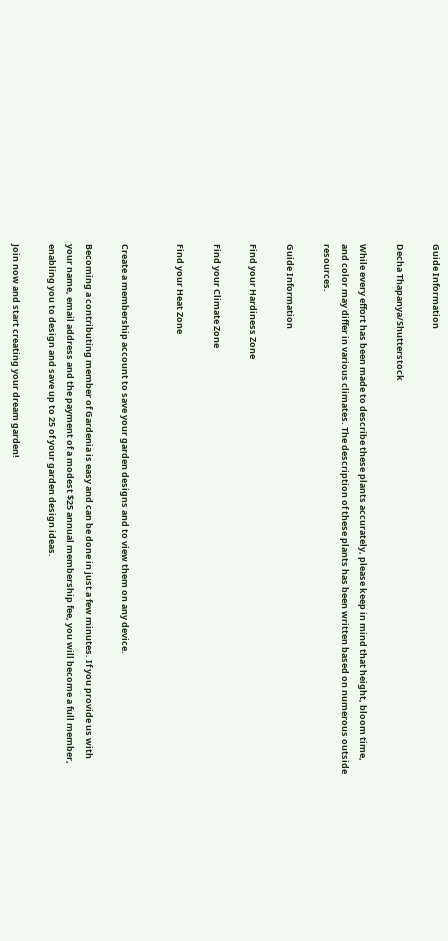Guide Information

Decha Thapanya/Shutterstock

While every effort has been made to describe these plants accurately, please keep in mind that height, bloom time, and color may differ in various climates. The description of these plants has been written based on numerous outside resources.

Guide Information

Find your Hardiness Zone

Find your Climate Zone

Find your Heat Zone


Create a membership account to save your garden designs and to view them on any device.

Becoming a contributing member of Gardenia is easy and can be done in just a few minutes. If you provide us with your name, email address and the payment of a modest $25 annual membership fee, you will become a full member, enabling you to design and save up to 25 of your garden design ideas.

Join now and start creating your dream garden!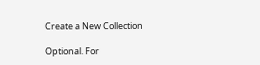Create a New Collection

Optional. For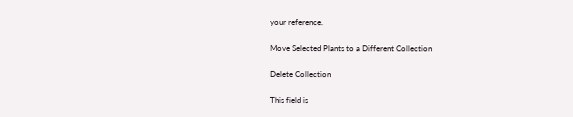your reference.

Move Selected Plants to a Different Collection

Delete Collection

This field is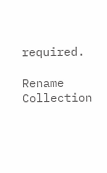required.

Rename Collection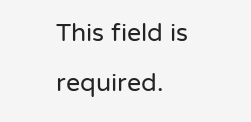This field is required.